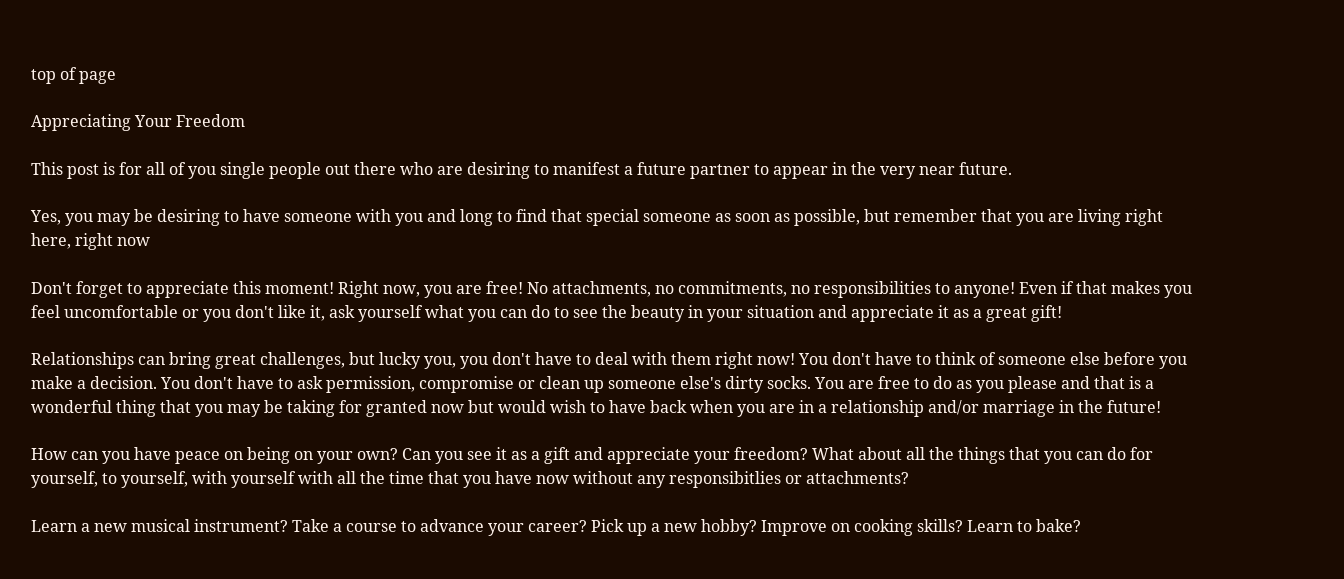top of page

Appreciating Your Freedom

This post is for all of you single people out there who are desiring to manifest a future partner to appear in the very near future.

Yes, you may be desiring to have someone with you and long to find that special someone as soon as possible, but remember that you are living right here, right now

Don't forget to appreciate this moment! Right now, you are free! No attachments, no commitments, no responsibilities to anyone! Even if that makes you feel uncomfortable or you don't like it, ask yourself what you can do to see the beauty in your situation and appreciate it as a great gift!

Relationships can bring great challenges, but lucky you, you don't have to deal with them right now! You don't have to think of someone else before you make a decision. You don't have to ask permission, compromise or clean up someone else's dirty socks. You are free to do as you please and that is a wonderful thing that you may be taking for granted now but would wish to have back when you are in a relationship and/or marriage in the future!

How can you have peace on being on your own? Can you see it as a gift and appreciate your freedom? What about all the things that you can do for yourself, to yourself, with yourself with all the time that you have now without any responsibitlies or attachments?

Learn a new musical instrument? Take a course to advance your career? Pick up a new hobby? Improve on cooking skills? Learn to bake?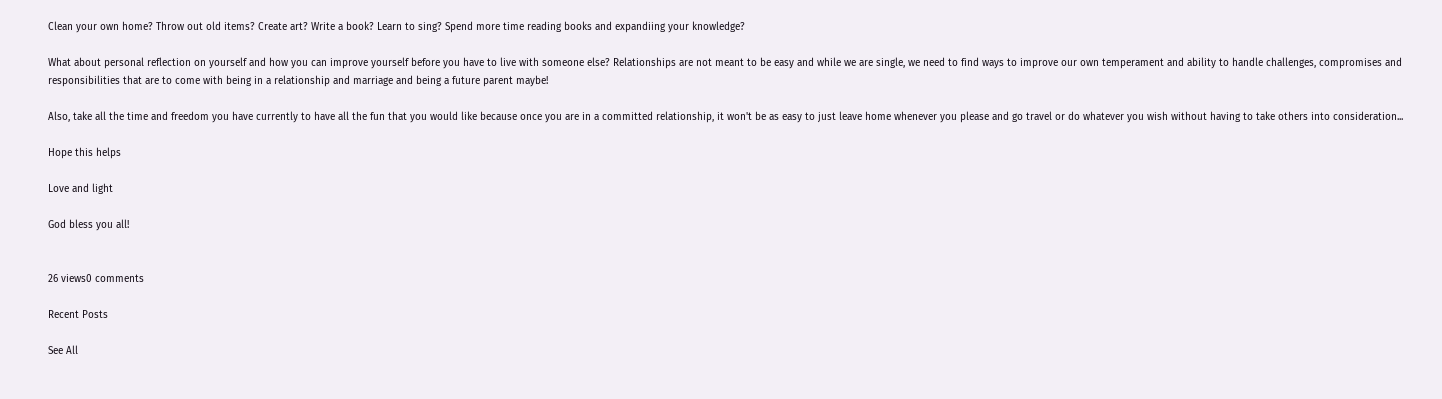Clean your own home? Throw out old items? Create art? Write a book? Learn to sing? Spend more time reading books and expandiing your knowledge?

What about personal reflection on yourself and how you can improve yourself before you have to live with someone else? Relationships are not meant to be easy and while we are single, we need to find ways to improve our own temperament and ability to handle challenges, compromises and responsibilities that are to come with being in a relationship and marriage and being a future parent maybe!

Also, take all the time and freedom you have currently to have all the fun that you would like because once you are in a committed relationship, it won't be as easy to just leave home whenever you please and go travel or do whatever you wish without having to take others into consideration...

Hope this helps

Love and light

God bless you all!


26 views0 comments

Recent Posts

See All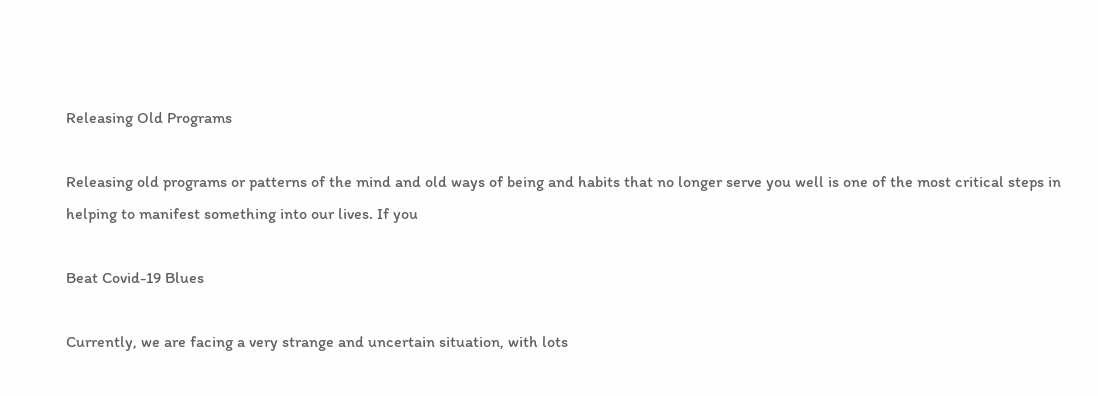Releasing Old Programs

Releasing old programs or patterns of the mind and old ways of being and habits that no longer serve you well is one of the most critical steps in helping to manifest something into our lives. If you

Beat Covid-19 Blues

Currently, we are facing a very strange and uncertain situation, with lots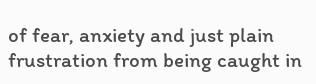of fear, anxiety and just plain frustration from being caught in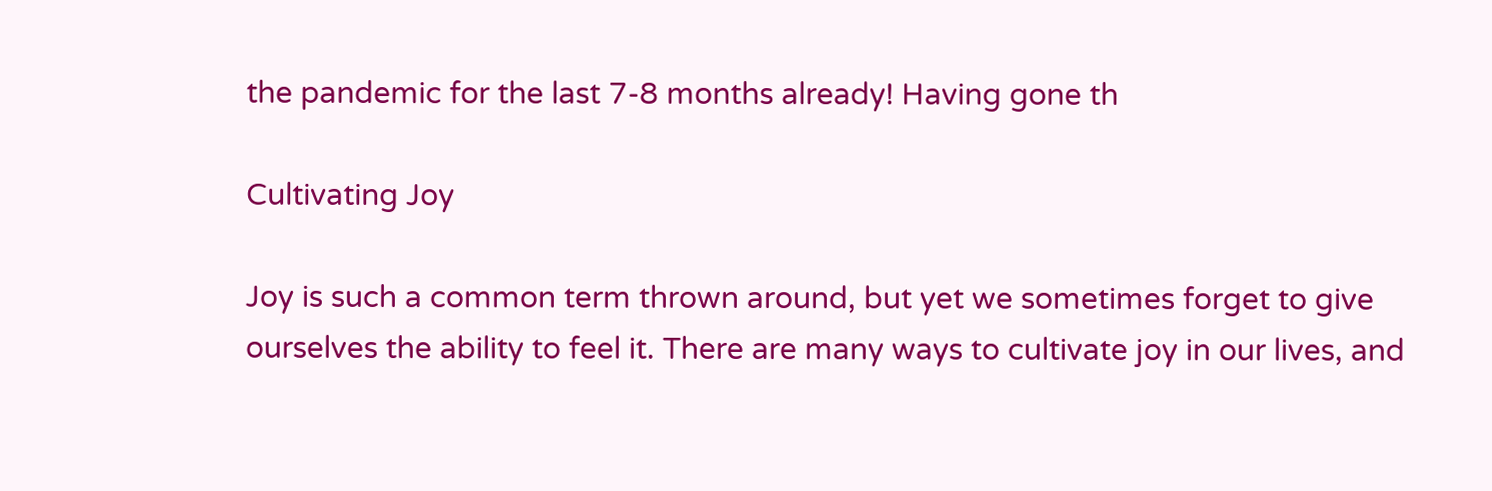the pandemic for the last 7-8 months already! Having gone th

Cultivating Joy

Joy is such a common term thrown around, but yet we sometimes forget to give ourselves the ability to feel it. There are many ways to cultivate joy in our lives, and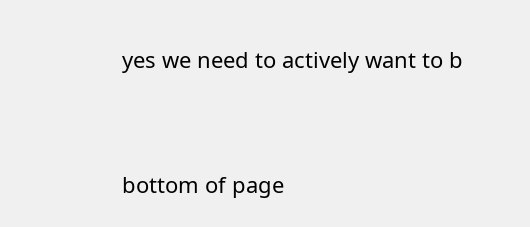yes we need to actively want to b


bottom of page